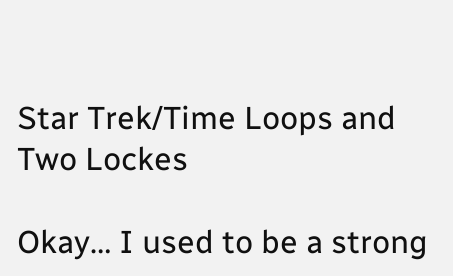Star Trek/Time Loops and Two Lockes

Okay… I used to be a strong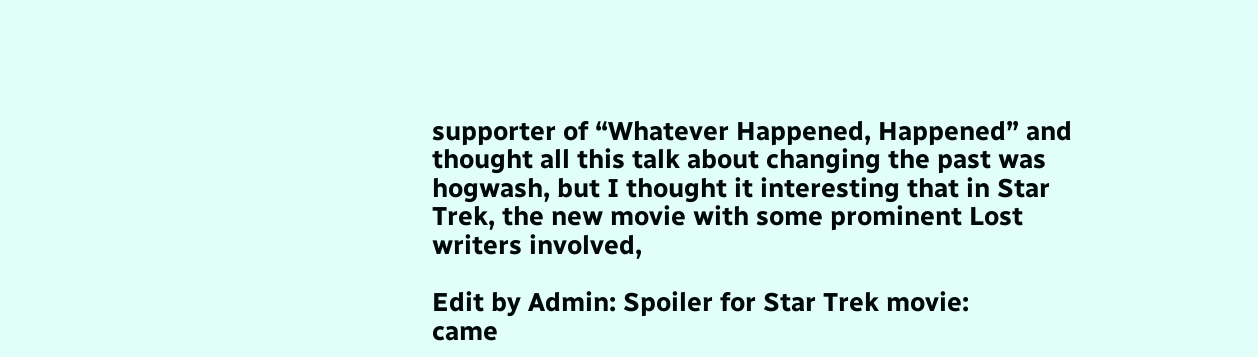supporter of “Whatever Happened, Happened” and thought all this talk about changing the past was hogwash, but I thought it interesting that in Star Trek, the new movie with some prominent Lost writers involved,

Edit by Admin: Spoiler for Star Trek movie:
came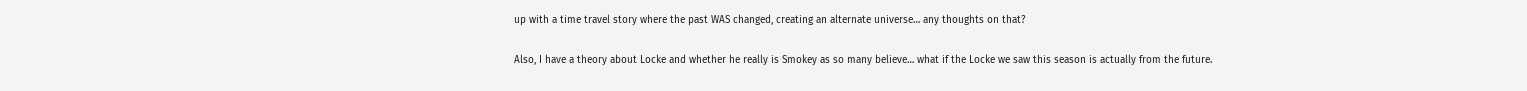up with a time travel story where the past WAS changed, creating an alternate universe… any thoughts on that?

Also, I have a theory about Locke and whether he really is Smokey as so many believe… what if the Locke we saw this season is actually from the future.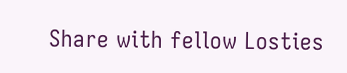Share with fellow Losties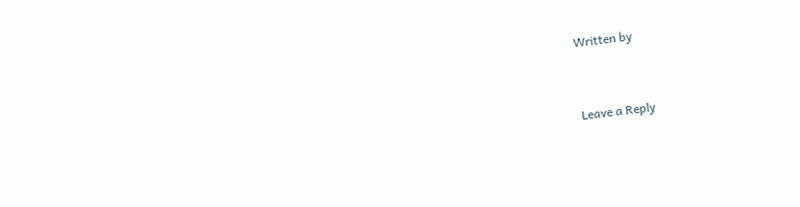Written by


Leave a Reply